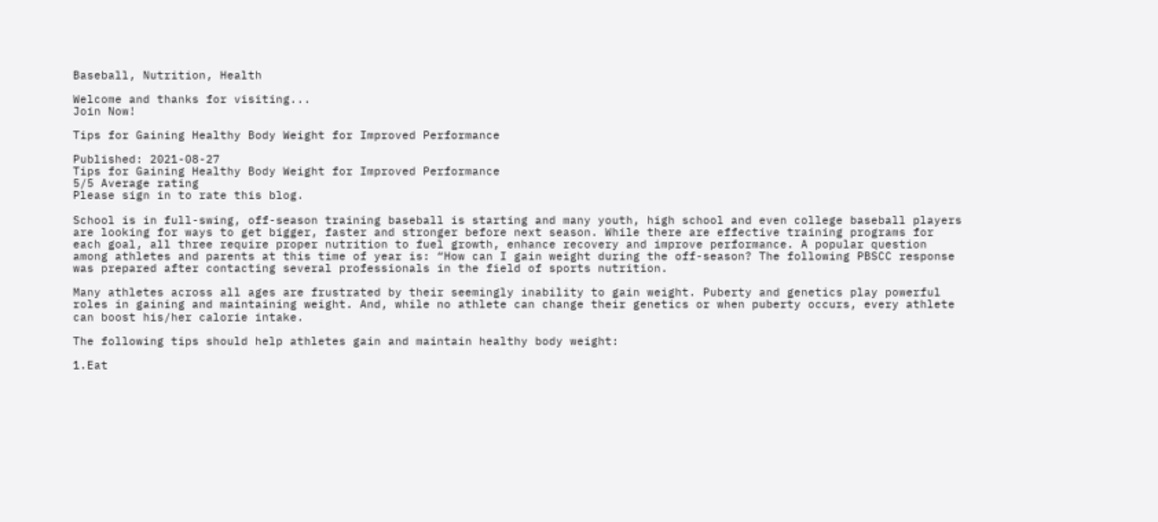Baseball, Nutrition, Health

Welcome and thanks for visiting...
Join Now!

Tips for Gaining Healthy Body Weight for Improved Performance

Published: 2021-08-27
Tips for Gaining Healthy Body Weight for Improved Performance
5/5 Average rating
Please sign in to rate this blog.

School is in full-swing, off-season training baseball is starting and many youth, high school and even college baseball players are looking for ways to get bigger, faster and stronger before next season. While there are effective training programs for each goal, all three require proper nutrition to fuel growth, enhance recovery and improve performance. A popular question among athletes and parents at this time of year is: “How can I gain weight during the off-season? The following PBSCC response was prepared after contacting several professionals in the field of sports nutrition.

Many athletes across all ages are frustrated by their seemingly inability to gain weight. Puberty and genetics play powerful roles in gaining and maintaining weight. And, while no athlete can change their genetics or when puberty occurs, every athlete can boost his/her calorie intake.

The following tips should help athletes gain and maintain healthy body weight:

1.Eat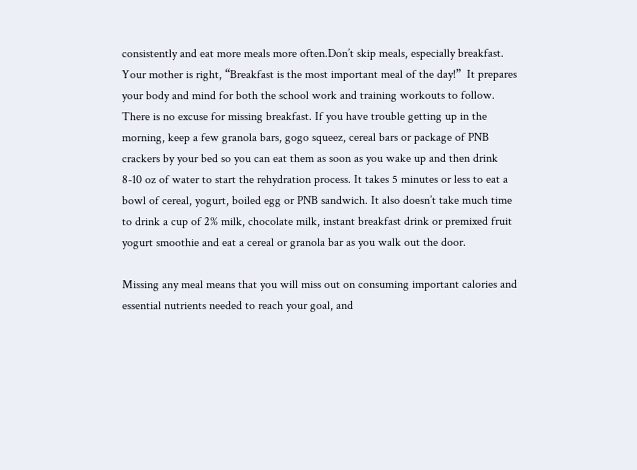consistently and eat more meals more often.Don’t skip meals, especially breakfast. Your mother is right, “Breakfast is the most important meal of the day!”  It prepares your body and mind for both the school work and training workouts to follow. There is no excuse for missing breakfast. If you have trouble getting up in the morning, keep a few granola bars, gogo squeez, cereal bars or package of PNB crackers by your bed so you can eat them as soon as you wake up and then drink 8-10 oz of water to start the rehydration process. It takes 5 minutes or less to eat a bowl of cereal, yogurt, boiled egg or PNB sandwich. It also doesn’t take much time to drink a cup of 2% milk, chocolate milk, instant breakfast drink or premixed fruit yogurt smoothie and eat a cereal or granola bar as you walk out the door.

Missing any meal means that you will miss out on consuming important calories and essential nutrients needed to reach your goal, and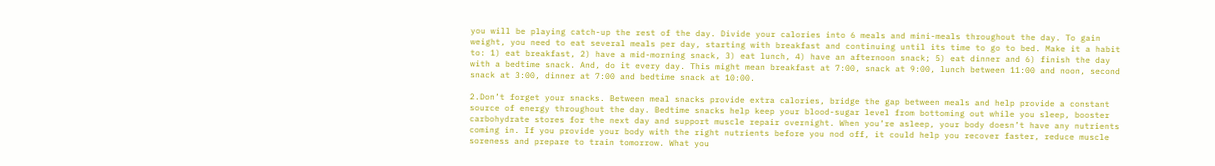you will be playing catch-up the rest of the day. Divide your calories into 6 meals and mini-meals throughout the day. To gain weight, you need to eat several meals per day, starting with breakfast and continuing until its time to go to bed. Make it a habit to: 1) eat breakfast, 2) have a mid-morning snack, 3) eat lunch, 4) have an afternoon snack; 5) eat dinner and 6) finish the day with a bedtime snack. And, do it every day. This might mean breakfast at 7:00, snack at 9:00, lunch between 11:00 and noon, second snack at 3:00, dinner at 7:00 and bedtime snack at 10:00.

2.Don’t forget your snacks. Between meal snacks provide extra calories, bridge the gap between meals and help provide a constant source of energy throughout the day. Bedtime snacks help keep your blood-sugar level from bottoming out while you sleep, booster carbohydrate stores for the next day and support muscle repair overnight. When you’re asleep, your body doesn’t have any nutrients coming in. If you provide your body with the right nutrients before you nod off, it could help you recover faster, reduce muscle soreness and prepare to train tomorrow. What you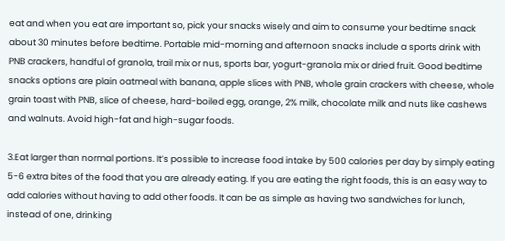eat and when you eat are important so, pick your snacks wisely and aim to consume your bedtime snack about 30 minutes before bedtime. Portable mid-morning and afternoon snacks include a sports drink with PNB crackers, handful of granola, trail mix or nus, sports bar, yogurt-granola mix or dried fruit. Good bedtime snacks options are plain oatmeal with banana, apple slices with PNB, whole grain crackers with cheese, whole grain toast with PNB, slice of cheese, hard-boiled egg, orange, 2% milk, chocolate milk and nuts like cashews and walnuts. Avoid high-fat and high-sugar foods.

3.Eat larger than normal portions. It’s possible to increase food intake by 500 calories per day by simply eating 5-6 extra bites of the food that you are already eating. If you are eating the right foods, this is an easy way to add calories without having to add other foods. It can be as simple as having two sandwiches for lunch, instead of one, drinking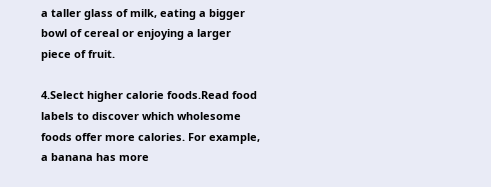a taller glass of milk, eating a bigger bowl of cereal or enjoying a larger piece of fruit.

4.Select higher calorie foods.Read food labels to discover which wholesome foods offer more calories. For example, a banana has more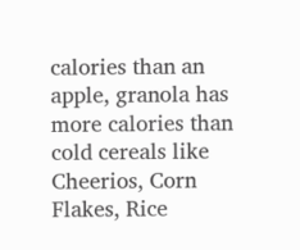calories than an apple, granola has more calories than cold cereals like Cheerios, Corn Flakes, Rice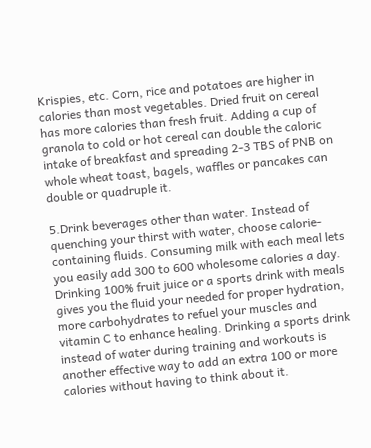Krispies, etc. Corn, rice and potatoes are higher in calories than most vegetables. Dried fruit on cereal has more calories than fresh fruit. Adding a cup of granola to cold or hot cereal can double the caloric intake of breakfast and spreading 2-3 TBS of PNB on whole wheat toast, bagels, waffles or pancakes can double or quadruple it.

5.Drink beverages other than water. Instead of quenching your thirst with water, choose calorie-containing fluids. Consuming milk with each meal lets you easily add 300 to 600 wholesome calories a day. Drinking 100% fruit juice or a sports drink with meals gives you the fluid your needed for proper hydration, more carbohydrates to refuel your muscles and vitamin C to enhance healing. Drinking a sports drink instead of water during training and workouts is another effective way to add an extra 100 or more calories without having to think about it.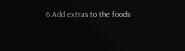6.Add extras to the foods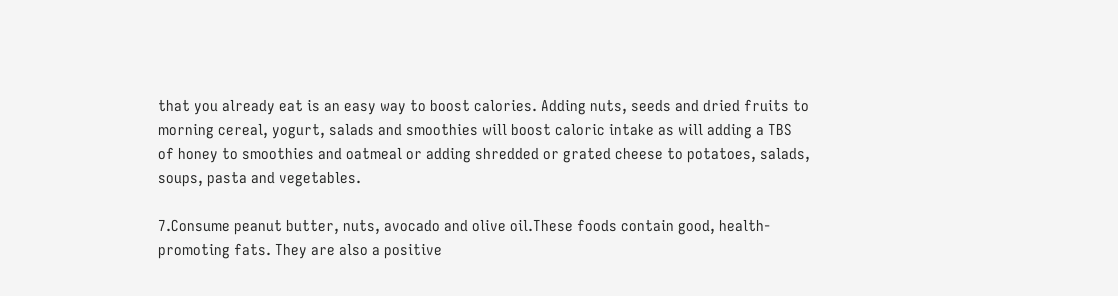that you already eat is an easy way to boost calories. Adding nuts, seeds and dried fruits to morning cereal, yogurt, salads and smoothies will boost caloric intake as will adding a TBS of honey to smoothies and oatmeal or adding shredded or grated cheese to potatoes, salads, soups, pasta and vegetables.

7.Consume peanut butter, nuts, avocado and olive oil.These foods contain good, health-promoting fats. They are also a positive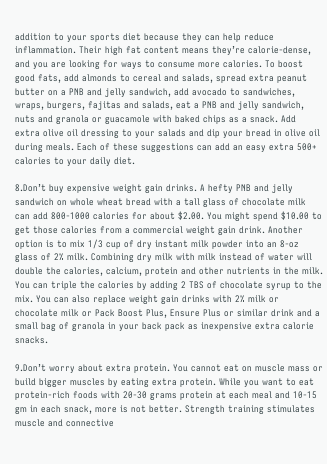addition to your sports diet because they can help reduce inflammation. Their high fat content means they’re calorie-dense, and you are looking for ways to consume more calories. To boost good fats, add almonds to cereal and salads, spread extra peanut butter on a PNB and jelly sandwich, add avocado to sandwiches, wraps, burgers, fajitas and salads, eat a PNB and jelly sandwich, nuts and granola or guacamole with baked chips as a snack. Add extra olive oil dressing to your salads and dip your bread in olive oil during meals. Each of these suggestions can add an easy extra 500+ calories to your daily diet.

8.Don’t buy expensive weight gain drinks. A hefty PNB and jelly sandwich on whole wheat bread with a tall glass of chocolate milk can add 800-1000 calories for about $2.00. You might spend $10.00 to get those calories from a commercial weight gain drink. Another option is to mix 1/3 cup of dry instant milk powder into an 8-oz glass of 2% milk. Combining dry milk with milk instead of water will double the calories, calcium, protein and other nutrients in the milk. You can triple the calories by adding 2 TBS of chocolate syrup to the mix. You can also replace weight gain drinks with 2% milk or chocolate milk or Pack Boost Plus, Ensure Plus or similar drink and a small bag of granola in your back pack as inexpensive extra calorie snacks.

9.Don’t worry about extra protein. You cannot eat on muscle mass or build bigger muscles by eating extra protein. While you want to eat protein-rich foods with 20-30 grams protein at each meal and 10-15 gm in each snack, more is not better. Strength training stimulates muscle and connective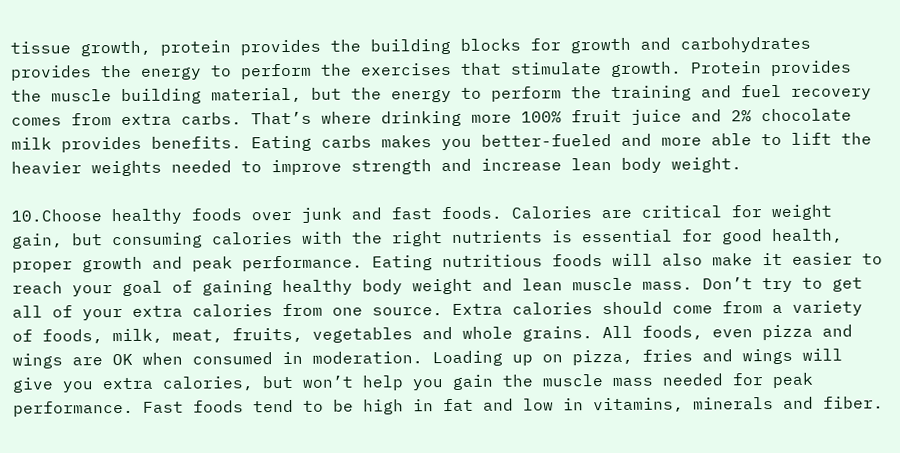tissue growth, protein provides the building blocks for growth and carbohydrates provides the energy to perform the exercises that stimulate growth. Protein provides the muscle building material, but the energy to perform the training and fuel recovery comes from extra carbs. That’s where drinking more 100% fruit juice and 2% chocolate milk provides benefits. Eating carbs makes you better-fueled and more able to lift the heavier weights needed to improve strength and increase lean body weight.

10.Choose healthy foods over junk and fast foods. Calories are critical for weight gain, but consuming calories with the right nutrients is essential for good health, proper growth and peak performance. Eating nutritious foods will also make it easier to reach your goal of gaining healthy body weight and lean muscle mass. Don’t try to get all of your extra calories from one source. Extra calories should come from a variety of foods, milk, meat, fruits, vegetables and whole grains. All foods, even pizza and wings are OK when consumed in moderation. Loading up on pizza, fries and wings will give you extra calories, but won’t help you gain the muscle mass needed for peak performance. Fast foods tend to be high in fat and low in vitamins, minerals and fiber.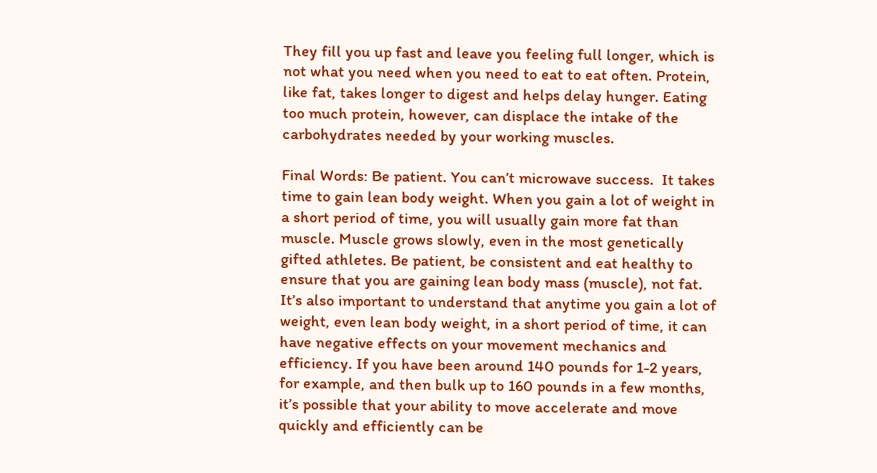They fill you up fast and leave you feeling full longer, which is not what you need when you need to eat to eat often. Protein, like fat, takes longer to digest and helps delay hunger. Eating too much protein, however, can displace the intake of the carbohydrates needed by your working muscles.

Final Words: Be patient. You can’t microwave success.  It takes time to gain lean body weight. When you gain a lot of weight in a short period of time, you will usually gain more fat than muscle. Muscle grows slowly, even in the most genetically gifted athletes. Be patient, be consistent and eat healthy to ensure that you are gaining lean body mass (muscle), not fat. It’s also important to understand that anytime you gain a lot of weight, even lean body weight, in a short period of time, it can have negative effects on your movement mechanics and efficiency. If you have been around 140 pounds for 1-2 years, for example, and then bulk up to 160 pounds in a few months, it’s possible that your ability to move accelerate and move quickly and efficiently can be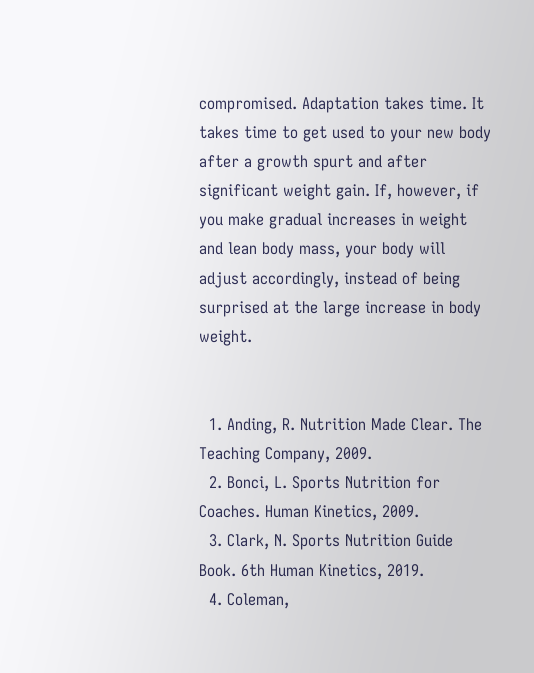compromised. Adaptation takes time. It takes time to get used to your new body after a growth spurt and after significant weight gain. If, however, if you make gradual increases in weight and lean body mass, your body will adjust accordingly, instead of being surprised at the large increase in body weight.


  1. Anding, R. Nutrition Made Clear. The Teaching Company, 2009.
  2. Bonci, L. Sports Nutrition for Coaches. Human Kinetics, 2009.
  3. Clark, N. Sports Nutrition Guide Book. 6th Human Kinetics, 2019.
  4. Coleman,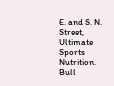E. and S. N. Street, Ultimate Sports Nutrition. Bull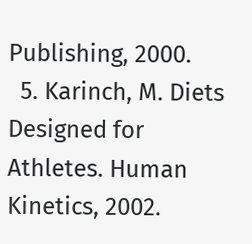Publishing, 2000.
  5. Karinch, M. Diets Designed for Athletes. Human Kinetics, 2002.